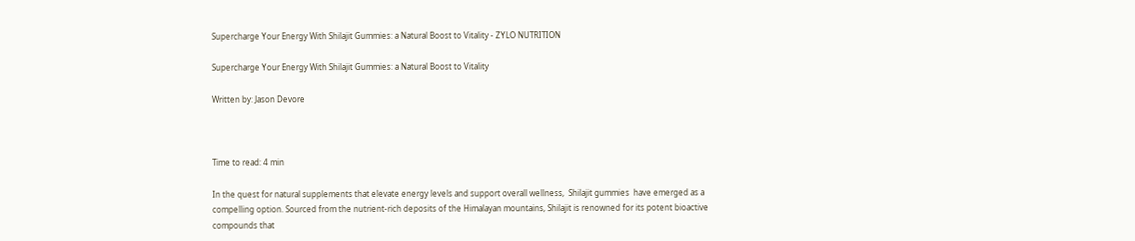Supercharge Your Energy With Shilajit Gummies: a Natural Boost to Vitality - ZYLO NUTRITION

Supercharge Your Energy With Shilajit Gummies: a Natural Boost to Vitality

Written by: Jason Devore



Time to read: 4 min

In the quest for natural supplements that elevate energy levels and support overall wellness,  Shilajit gummies  have emerged as a compelling option. Sourced from the nutrient-rich deposits of the Himalayan mountains, Shilajit is renowned for its potent bioactive compounds that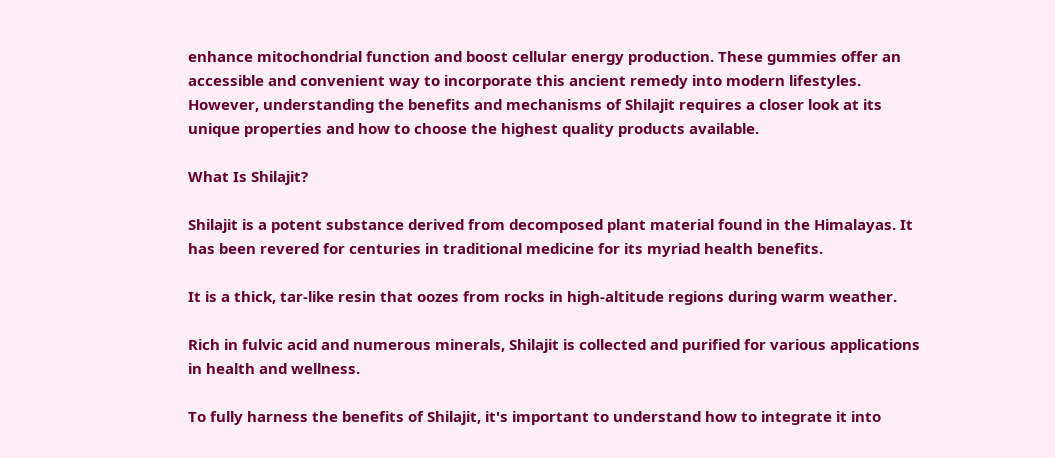enhance mitochondrial function and boost cellular energy production. These gummies offer an accessible and convenient way to incorporate this ancient remedy into modern lifestyles. However, understanding the benefits and mechanisms of Shilajit requires a closer look at its unique properties and how to choose the highest quality products available.

What Is Shilajit?

Shilajit is a potent substance derived from decomposed plant material found in the Himalayas. It has been revered for centuries in traditional medicine for its myriad health benefits.

It is a thick, tar-like resin that oozes from rocks in high-altitude regions during warm weather.

Rich in fulvic acid and numerous minerals, Shilajit is collected and purified for various applications in health and wellness.

To fully harness the benefits of Shilajit, it's important to understand how to integrate it into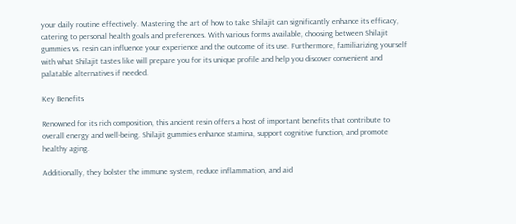your daily routine effectively. Mastering the art of how to take Shilajit can significantly enhance its efficacy, catering to personal health goals and preferences. With various forms available, choosing between Shilajit gummies vs. resin can influence your experience and the outcome of its use. Furthermore, familiarizing yourself with what Shilajit tastes like will prepare you for its unique profile and help you discover convenient and palatable alternatives if needed.

Key Benefits

Renowned for its rich composition, this ancient resin offers a host of important benefits that contribute to overall energy and well-being. Shilajit gummies enhance stamina, support cognitive function, and promote healthy aging.

Additionally, they bolster the immune system, reduce inflammation, and aid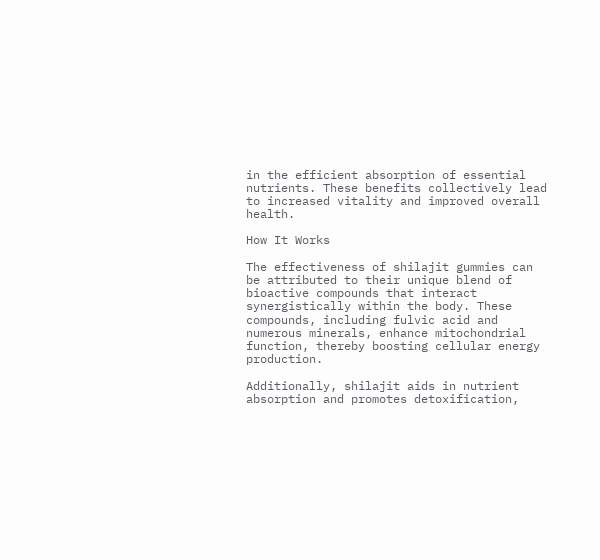in the efficient absorption of essential nutrients. These benefits collectively lead to increased vitality and improved overall health.

How It Works

The effectiveness of shilajit gummies can be attributed to their unique blend of bioactive compounds that interact synergistically within the body. These compounds, including fulvic acid and numerous minerals, enhance mitochondrial function, thereby boosting cellular energy production.

Additionally, shilajit aids in nutrient absorption and promotes detoxification,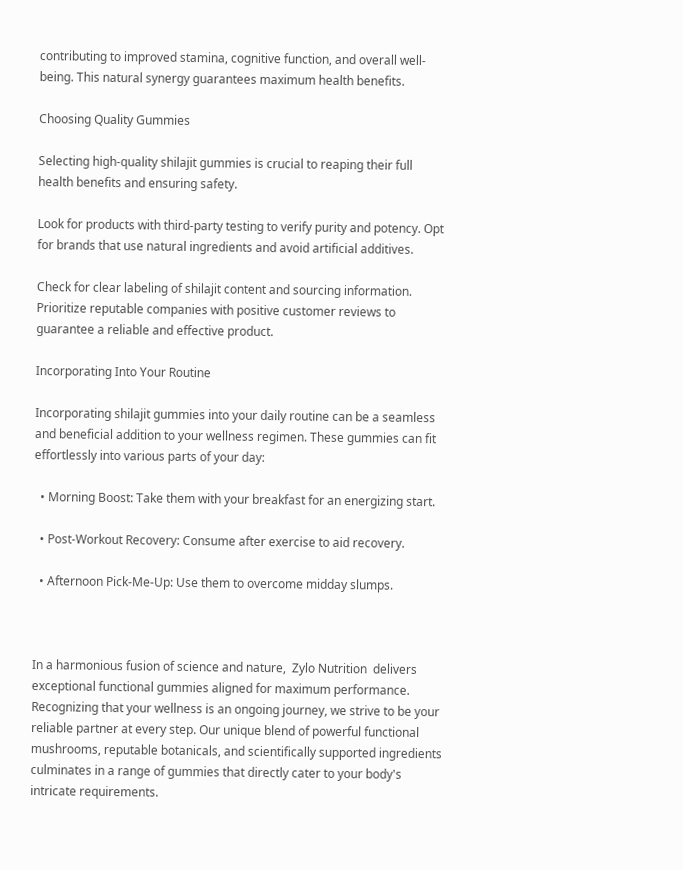contributing to improved stamina, cognitive function, and overall well-being. This natural synergy guarantees maximum health benefits.

Choosing Quality Gummies

Selecting high-quality shilajit gummies is crucial to reaping their full health benefits and ensuring safety.

Look for products with third-party testing to verify purity and potency. Opt for brands that use natural ingredients and avoid artificial additives.

Check for clear labeling of shilajit content and sourcing information. Prioritize reputable companies with positive customer reviews to guarantee a reliable and effective product.

Incorporating Into Your Routine

Incorporating shilajit gummies into your daily routine can be a seamless and beneficial addition to your wellness regimen. These gummies can fit effortlessly into various parts of your day:

  • Morning Boost: Take them with your breakfast for an energizing start.

  • Post-Workout Recovery: Consume after exercise to aid recovery.

  • Afternoon Pick-Me-Up: Use them to overcome midday slumps.



In a harmonious fusion of science and nature,  Zylo Nutrition  delivers exceptional functional gummies aligned for maximum performance. Recognizing that your wellness is an ongoing journey, we strive to be your reliable partner at every step. Our unique blend of powerful functional mushrooms, reputable botanicals, and scientifically supported ingredients culminates in a range of gummies that directly cater to your body's intricate requirements.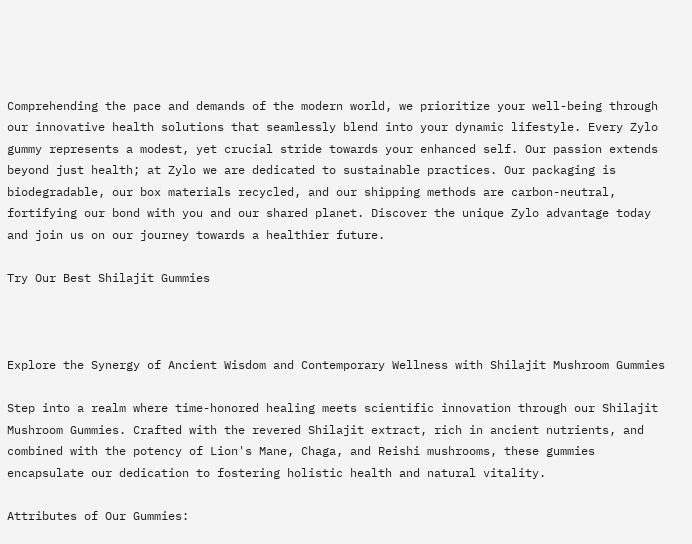Comprehending the pace and demands of the modern world, we prioritize your well-being through our innovative health solutions that seamlessly blend into your dynamic lifestyle. Every Zylo gummy represents a modest, yet crucial stride towards your enhanced self. Our passion extends beyond just health; at Zylo we are dedicated to sustainable practices. Our packaging is biodegradable, our box materials recycled, and our shipping methods are carbon-neutral, fortifying our bond with you and our shared planet. Discover the unique Zylo advantage today and join us on our journey towards a healthier future.

Try Our Best Shilajit Gummies



Explore the Synergy of Ancient Wisdom and Contemporary Wellness with Shilajit Mushroom Gummies

Step into a realm where time-honored healing meets scientific innovation through our Shilajit Mushroom Gummies. Crafted with the revered Shilajit extract, rich in ancient nutrients, and combined with the potency of Lion's Mane, Chaga, and Reishi mushrooms, these gummies encapsulate our dedication to fostering holistic health and natural vitality.

Attributes of Our Gummies: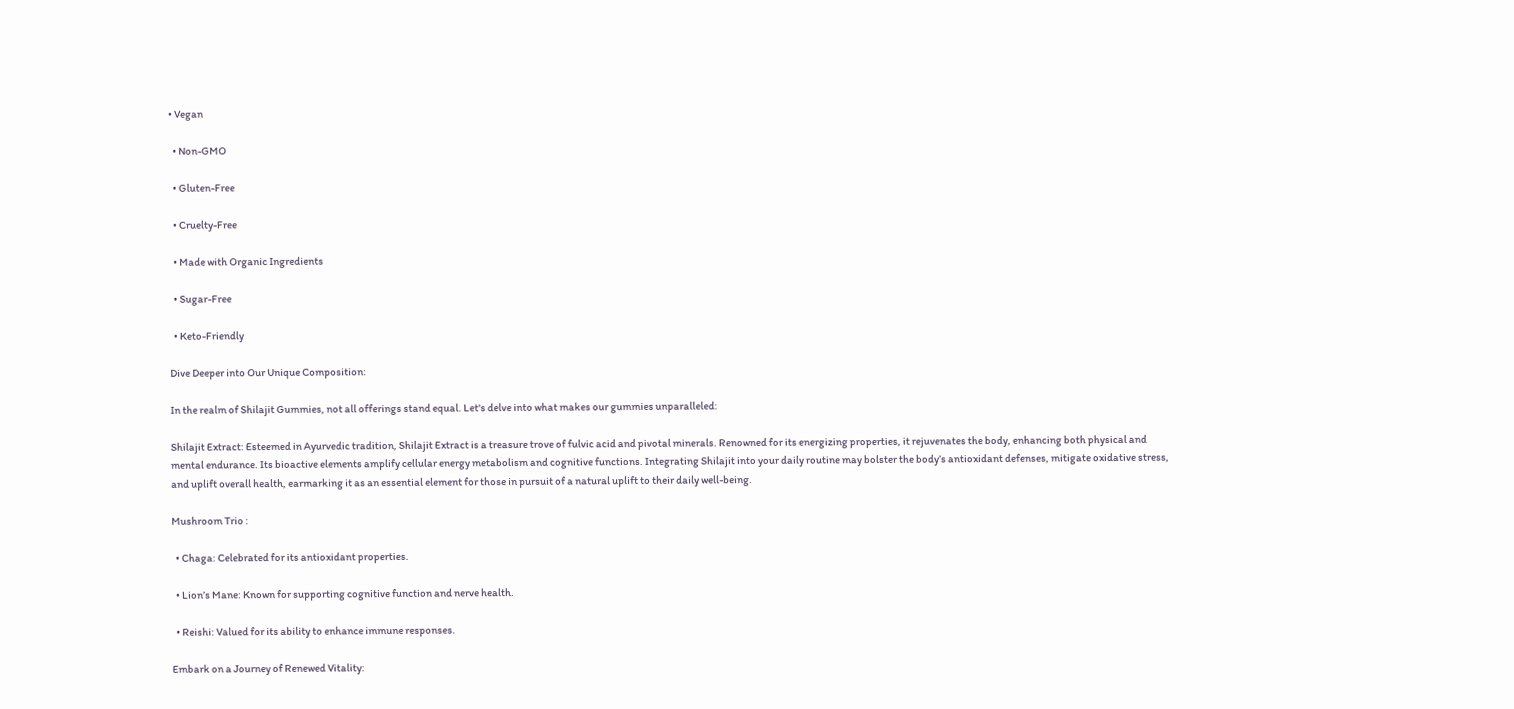• Vegan

  • Non-GMO

  • Gluten-Free

  • Cruelty-Free

  • Made with Organic Ingredients

  • Sugar-Free

  • Keto-Friendly

Dive Deeper into Our Unique Composition:

In the realm of Shilajit Gummies, not all offerings stand equal. Let's delve into what makes our gummies unparalleled:

Shilajit Extract: Esteemed in Ayurvedic tradition, Shilajit Extract is a treasure trove of fulvic acid and pivotal minerals. Renowned for its energizing properties, it rejuvenates the body, enhancing both physical and mental endurance. Its bioactive elements amplify cellular energy metabolism and cognitive functions. Integrating Shilajit into your daily routine may bolster the body’s antioxidant defenses, mitigate oxidative stress, and uplift overall health, earmarking it as an essential element for those in pursuit of a natural uplift to their daily well-being.

Mushroom Trio :

  • Chaga: Celebrated for its antioxidant properties.

  • Lion’s Mane: Known for supporting cognitive function and nerve health.

  • Reishi: Valued for its ability to enhance immune responses.

Embark on a Journey of Renewed Vitality: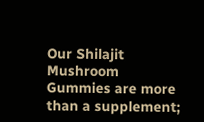Our Shilajit Mushroom Gummies are more than a supplement;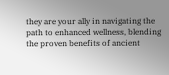they are your ally in navigating the path to enhanced wellness, blending the proven benefits of ancient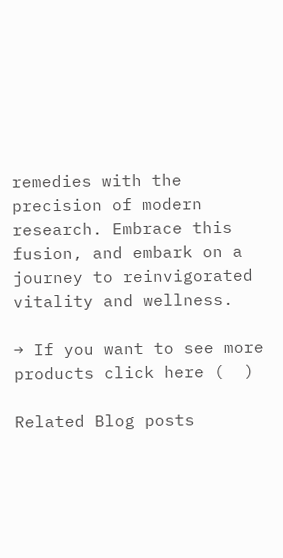remedies with the precision of modern research. Embrace this fusion, and embark on a journey to reinvigorated vitality and wellness.

→ If you want to see more products click here (  )

Related Blog posts